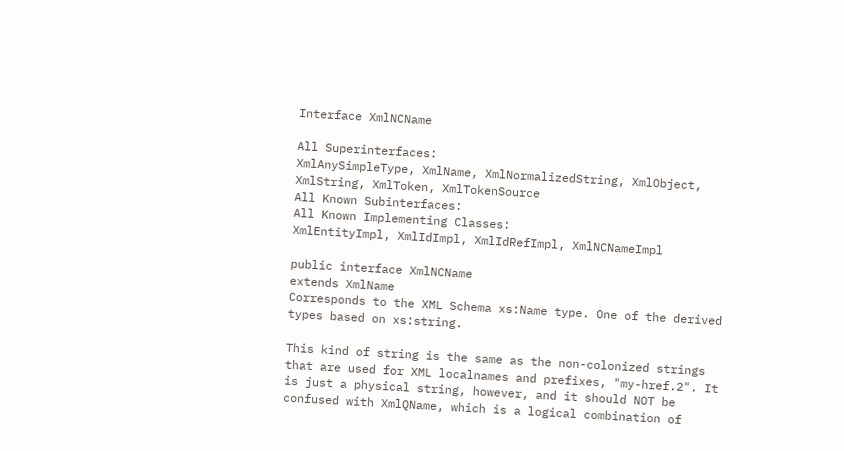Interface XmlNCName

All Superinterfaces:
XmlAnySimpleType, XmlName, XmlNormalizedString, XmlObject, XmlString, XmlToken, XmlTokenSource
All Known Subinterfaces:
All Known Implementing Classes:
XmlEntityImpl, XmlIdImpl, XmlIdRefImpl, XmlNCNameImpl

public interface XmlNCName
extends XmlName
Corresponds to the XML Schema xs:Name type. One of the derived types based on xs:string.

This kind of string is the same as the non-colonized strings that are used for XML localnames and prefixes, "my-href.2". It is just a physical string, however, and it should NOT be confused with XmlQName, which is a logical combination of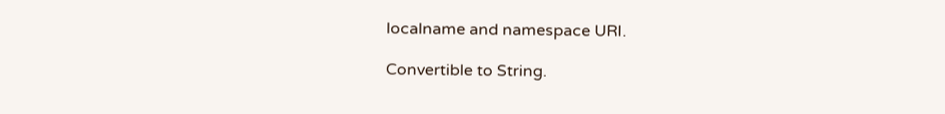localname and namespace URI.

Convertible to String.